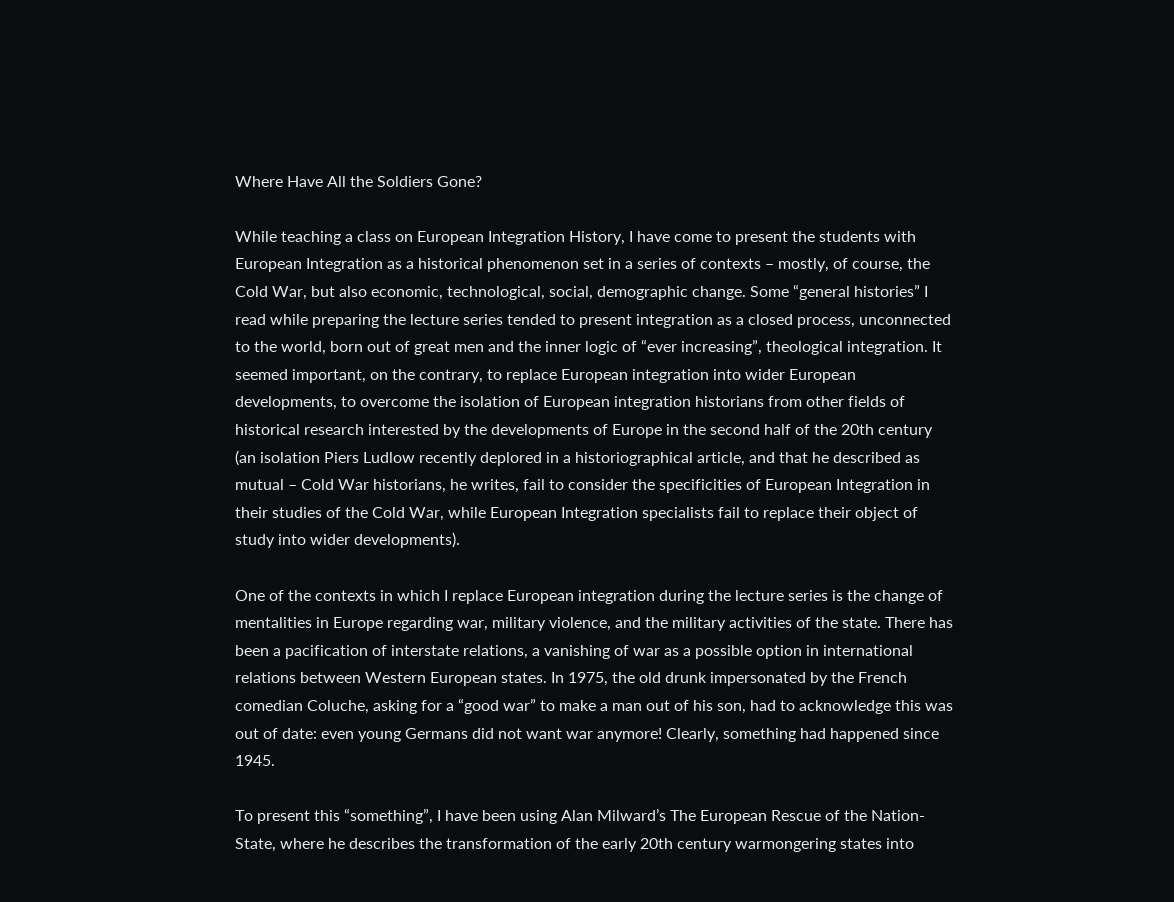Where Have All the Soldiers Gone?

While teaching a class on European Integration History, I have come to present the students with European Integration as a historical phenomenon set in a series of contexts – mostly, of course, the Cold War, but also economic, technological, social, demographic change. Some “general histories” I read while preparing the lecture series tended to present integration as a closed process, unconnected to the world, born out of great men and the inner logic of “ever increasing”, theological integration. It seemed important, on the contrary, to replace European integration into wider European developments, to overcome the isolation of European integration historians from other fields of historical research interested by the developments of Europe in the second half of the 20th century (an isolation Piers Ludlow recently deplored in a historiographical article, and that he described as mutual – Cold War historians, he writes, fail to consider the specificities of European Integration in their studies of the Cold War, while European Integration specialists fail to replace their object of study into wider developments).

One of the contexts in which I replace European integration during the lecture series is the change of mentalities in Europe regarding war, military violence, and the military activities of the state. There has been a pacification of interstate relations, a vanishing of war as a possible option in international relations between Western European states. In 1975, the old drunk impersonated by the French comedian Coluche, asking for a “good war” to make a man out of his son, had to acknowledge this was out of date: even young Germans did not want war anymore! Clearly, something had happened since 1945.

To present this “something”, I have been using Alan Milward’s The European Rescue of the Nation-State, where he describes the transformation of the early 20th century warmongering states into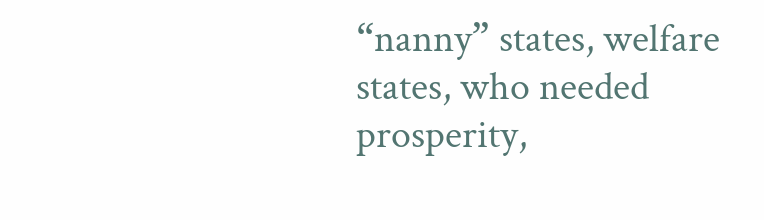“nanny” states, welfare states, who needed prosperity,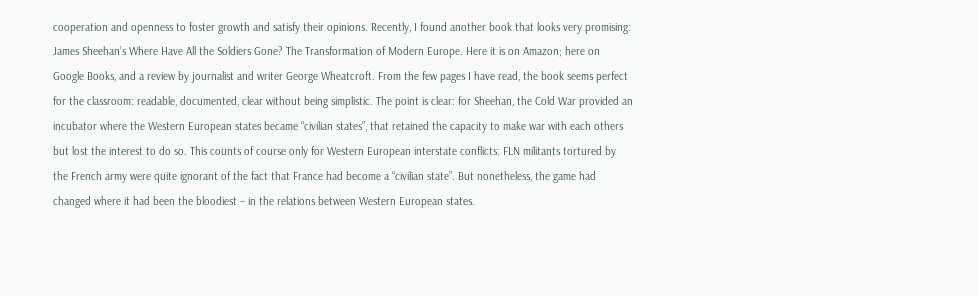cooperation and openness to foster growth and satisfy their opinions. Recently, I found another book that looks very promising:  James Sheehan’s Where Have All the Soldiers Gone? The Transformation of Modern Europe. Here it is on Amazon; here on Google Books, and a review by journalist and writer George Wheatcroft. From the few pages I have read, the book seems perfect for the classroom: readable, documented, clear without being simplistic. The point is clear: for Sheehan, the Cold War provided an incubator where the Western European states became “civilian states”, that retained the capacity to make war with each others but lost the interest to do so. This counts of course only for Western European interstate conflicts: FLN militants tortured by the French army were quite ignorant of the fact that France had become a “civilian state”. But nonetheless, the game had changed where it had been the bloodiest – in the relations between Western European states.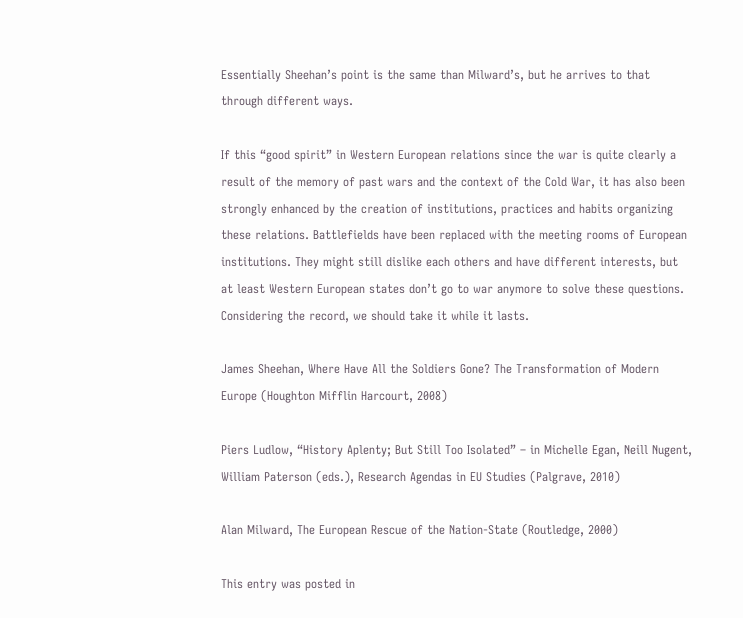Essentially Sheehan’s point is the same than Milward’s, but he arrives to that through different ways.

If this “good spirit” in Western European relations since the war is quite clearly a result of the memory of past wars and the context of the Cold War, it has also been strongly enhanced by the creation of institutions, practices and habits organizing these relations. Battlefields have been replaced with the meeting rooms of European institutions. They might still dislike each others and have different interests, but at least Western European states don’t go to war anymore to solve these questions. Considering the record, we should take it while it lasts.

James Sheehan, Where Have All the Soldiers Gone? The Transformation of Modern Europe (Houghton Mifflin Harcourt, 2008)

Piers Ludlow, “History Aplenty; But Still Too Isolated” – in Michelle Egan, Neill Nugent, William Paterson (eds.), Research Agendas in EU Studies (Palgrave, 2010)

Alan Milward, The European Rescue of the Nation-State (Routledge, 2000)

This entry was posted in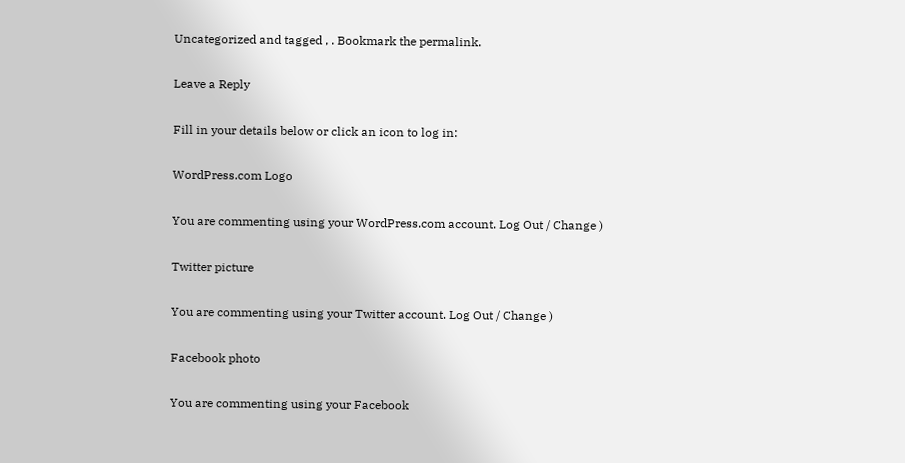Uncategorized and tagged , . Bookmark the permalink.

Leave a Reply

Fill in your details below or click an icon to log in:

WordPress.com Logo

You are commenting using your WordPress.com account. Log Out / Change )

Twitter picture

You are commenting using your Twitter account. Log Out / Change )

Facebook photo

You are commenting using your Facebook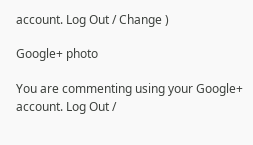account. Log Out / Change )

Google+ photo

You are commenting using your Google+ account. Log Out /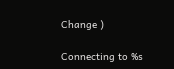Change )

Connecting to %s